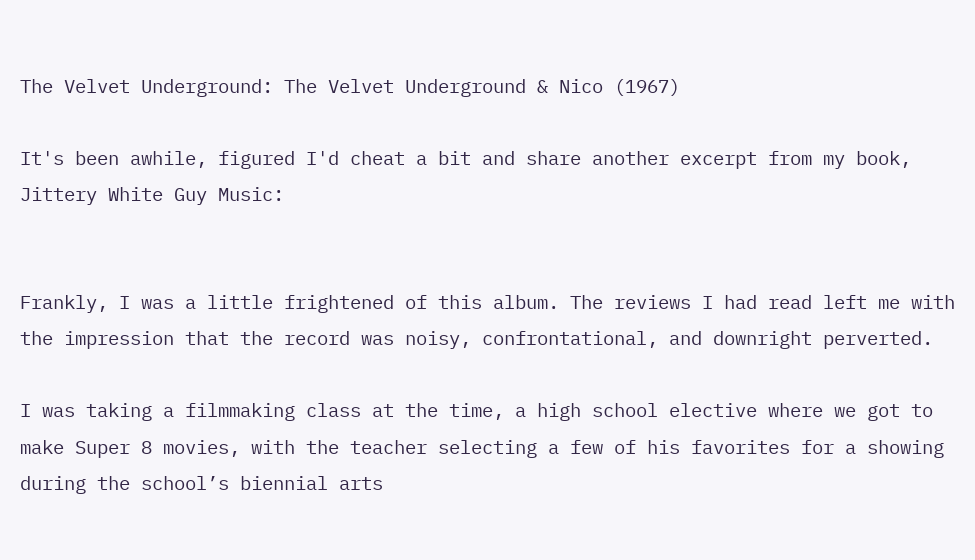The Velvet Underground: The Velvet Underground & Nico (1967)

It's been awhile, figured I'd cheat a bit and share another excerpt from my book, Jittery White Guy Music:


Frankly, I was a little frightened of this album. The reviews I had read left me with the impression that the record was noisy, confrontational, and downright perverted.

I was taking a filmmaking class at the time, a high school elective where we got to make Super 8 movies, with the teacher selecting a few of his favorites for a showing during the school’s biennial arts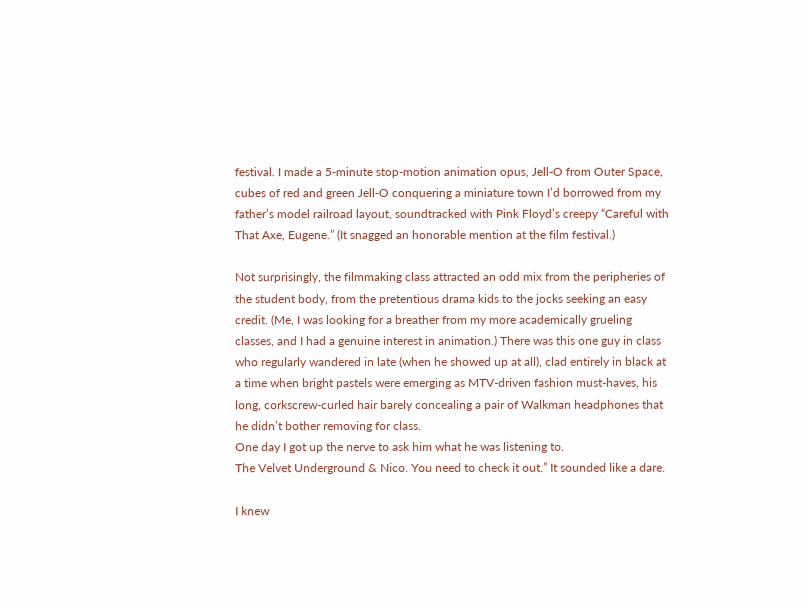festival. I made a 5-minute stop-motion animation opus, Jell-O from Outer Space, cubes of red and green Jell-O conquering a miniature town I’d borrowed from my father’s model railroad layout, soundtracked with Pink Floyd’s creepy “Careful with That Axe, Eugene.” (It snagged an honorable mention at the film festival.)

Not surprisingly, the filmmaking class attracted an odd mix from the peripheries of the student body, from the pretentious drama kids to the jocks seeking an easy credit. (Me, I was looking for a breather from my more academically grueling classes, and I had a genuine interest in animation.) There was this one guy in class who regularly wandered in late (when he showed up at all), clad entirely in black at a time when bright pastels were emerging as MTV-driven fashion must-haves, his long, corkscrew-curled hair barely concealing a pair of Walkman headphones that he didn’t bother removing for class.
One day I got up the nerve to ask him what he was listening to.
The Velvet Underground & Nico. You need to check it out.” It sounded like a dare.

I knew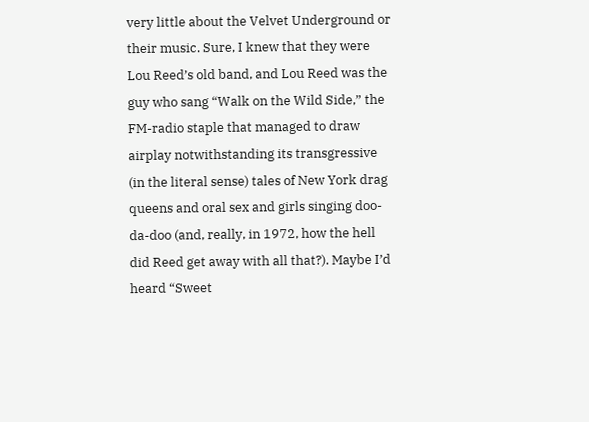very little about the Velvet Underground or their music. Sure, I knew that they were Lou Reed’s old band, and Lou Reed was the guy who sang “Walk on the Wild Side,” the FM-radio staple that managed to draw airplay notwithstanding its transgressive (in the literal sense) tales of New York drag queens and oral sex and girls singing doo-da-doo (and, really, in 1972, how the hell did Reed get away with all that?). Maybe I’d heard “Sweet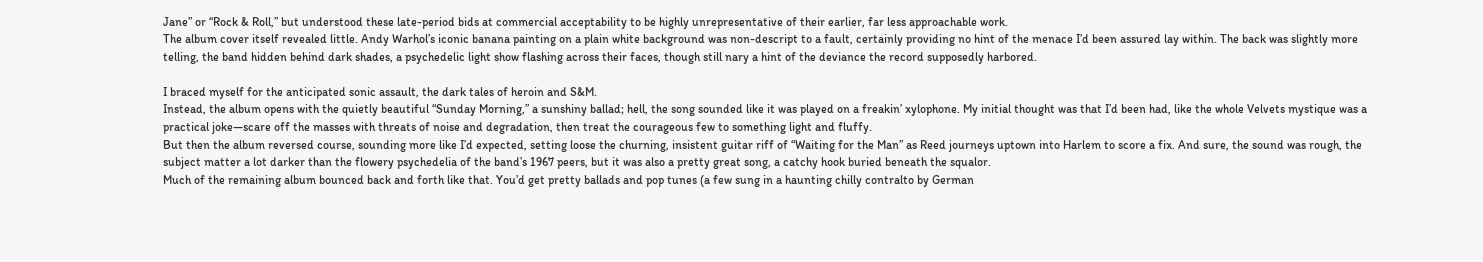Jane” or “Rock & Roll,” but understood these late-period bids at commercial acceptability to be highly unrepresentative of their earlier, far less approachable work.
The album cover itself revealed little. Andy Warhol’s iconic banana painting on a plain white background was non-descript to a fault, certainly providing no hint of the menace I’d been assured lay within. The back was slightly more telling, the band hidden behind dark shades, a psychedelic light show flashing across their faces, though still nary a hint of the deviance the record supposedly harbored.

I braced myself for the anticipated sonic assault, the dark tales of heroin and S&M.
Instead, the album opens with the quietly beautiful “Sunday Morning,” a sunshiny ballad; hell, the song sounded like it was played on a freakin’ xylophone. My initial thought was that I’d been had, like the whole Velvets mystique was a practical joke—scare off the masses with threats of noise and degradation, then treat the courageous few to something light and fluffy.
But then the album reversed course, sounding more like I’d expected, setting loose the churning, insistent guitar riff of “Waiting for the Man” as Reed journeys uptown into Harlem to score a fix. And sure, the sound was rough, the subject matter a lot darker than the flowery psychedelia of the band’s 1967 peers, but it was also a pretty great song, a catchy hook buried beneath the squalor.
Much of the remaining album bounced back and forth like that. You’d get pretty ballads and pop tunes (a few sung in a haunting chilly contralto by German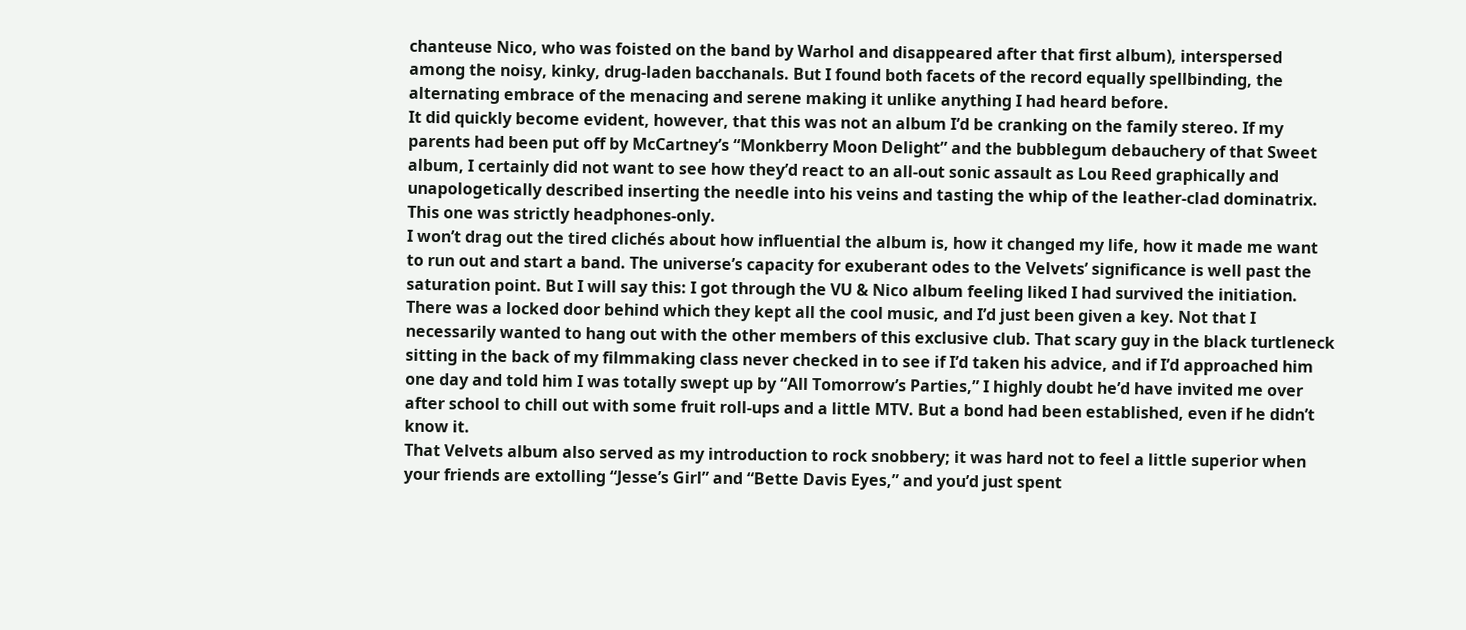chanteuse Nico, who was foisted on the band by Warhol and disappeared after that first album), interspersed among the noisy, kinky, drug-laden bacchanals. But I found both facets of the record equally spellbinding, the alternating embrace of the menacing and serene making it unlike anything I had heard before.
It did quickly become evident, however, that this was not an album I’d be cranking on the family stereo. If my parents had been put off by McCartney’s “Monkberry Moon Delight” and the bubblegum debauchery of that Sweet album, I certainly did not want to see how they’d react to an all-out sonic assault as Lou Reed graphically and unapologetically described inserting the needle into his veins and tasting the whip of the leather-clad dominatrix. This one was strictly headphones-only.
I won’t drag out the tired clichés about how influential the album is, how it changed my life, how it made me want to run out and start a band. The universe’s capacity for exuberant odes to the Velvets’ significance is well past the saturation point. But I will say this: I got through the VU & Nico album feeling liked I had survived the initiation. There was a locked door behind which they kept all the cool music, and I’d just been given a key. Not that I necessarily wanted to hang out with the other members of this exclusive club. That scary guy in the black turtleneck sitting in the back of my filmmaking class never checked in to see if I’d taken his advice, and if I’d approached him one day and told him I was totally swept up by “All Tomorrow’s Parties,” I highly doubt he’d have invited me over after school to chill out with some fruit roll-ups and a little MTV. But a bond had been established, even if he didn’t know it.
That Velvets album also served as my introduction to rock snobbery; it was hard not to feel a little superior when your friends are extolling “Jesse’s Girl” and “Bette Davis Eyes,” and you’d just spent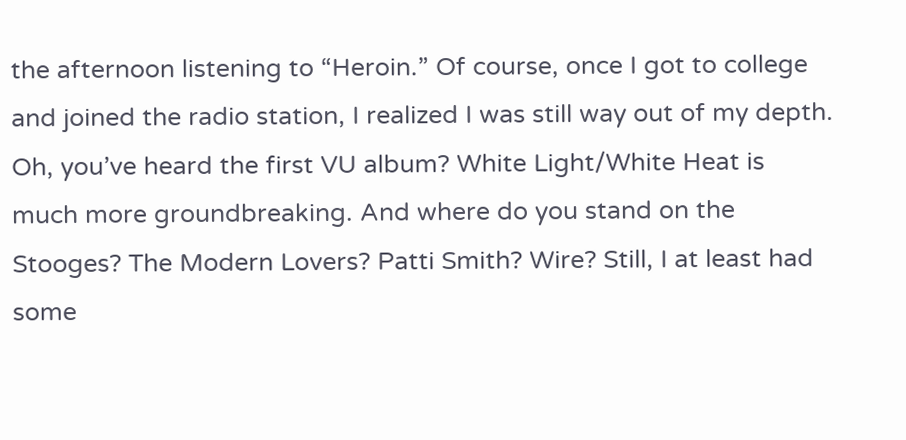the afternoon listening to “Heroin.” Of course, once I got to college and joined the radio station, I realized I was still way out of my depth. Oh, you’ve heard the first VU album? White Light/White Heat is much more groundbreaking. And where do you stand on the Stooges? The Modern Lovers? Patti Smith? Wire? Still, I at least had some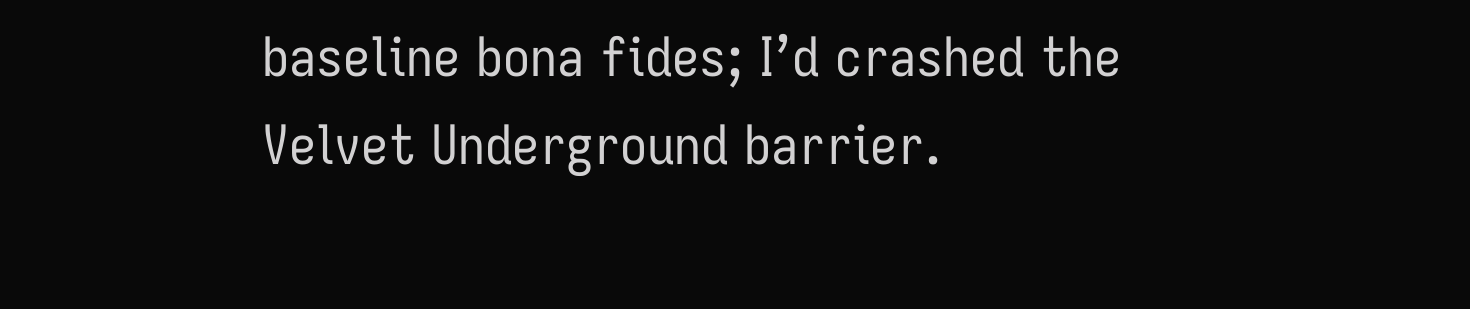baseline bona fides; I’d crashed the Velvet Underground barrier.